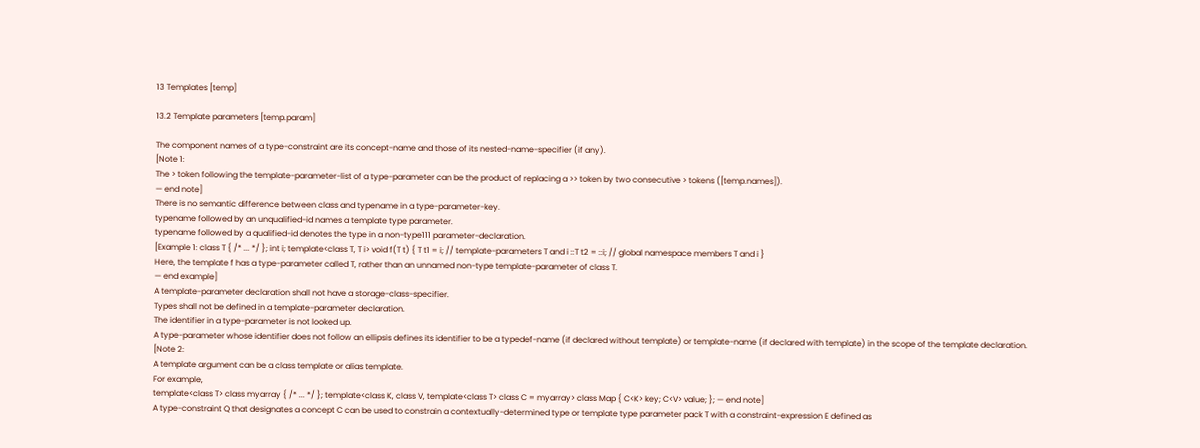13 Templates [temp]

13.2 Template parameters [temp.param]

The component names of a type-constraint are its concept-name and those of its nested-name-specifier (if any).
[Note 1:
The > token following the template-parameter-list of a type-parameter can be the product of replacing a >> token by two consecutive > tokens ([temp.names]).
— end note]
There is no semantic difference between class and typename in a type-parameter-key.
typename followed by an unqualified-id names a template type parameter.
typename followed by a qualified-id denotes the type in a non-type111 parameter-declaration.
[Example 1: class T { /* ... */ }; int i; template<class T, T i> void f(T t) { T t1 = i; // template-parameters T and i ::T t2 = ::i; // global namespace members T and i }
Here, the template f has a type-parameter called T, rather than an unnamed non-type template-parameter of class T.
— end example]
A template-parameter declaration shall not have a storage-class-specifier.
Types shall not be defined in a template-parameter declaration.
The identifier in a type-parameter is not looked up.
A type-parameter whose identifier does not follow an ellipsis defines its identifier to be a typedef-name (if declared without template) or template-name (if declared with template) in the scope of the template declaration.
[Note 2:
A template argument can be a class template or alias template.
For example,
template<class T> class myarray { /* ... */ }; template<class K, class V, template<class T> class C = myarray> class Map { C<K> key; C<V> value; }; — end note]
A type-constraint Q that designates a concept C can be used to constrain a contextually-determined type or template type parameter pack T with a constraint-expression E defined as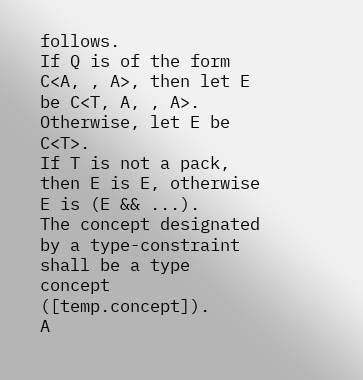follows.
If Q is of the form C<A, , A>, then let E be C<T, A, , A>.
Otherwise, let E be C<T>.
If T is not a pack, then E is E, otherwise E is (E && ...).
The concept designated by a type-constraint shall be a type concept ([temp.concept]).
A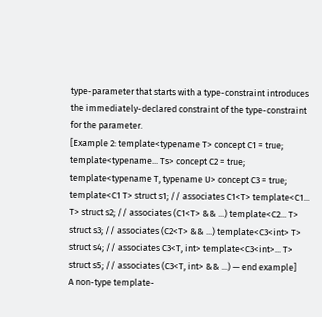type-parameter that starts with a type-constraint introduces the immediately-declared constraint of the type-constraint for the parameter.
[Example 2: template<typename T> concept C1 = true; template<typename... Ts> concept C2 = true; template<typename T, typename U> concept C3 = true; template<C1 T> struct s1; // associates C1<T> template<C1... T> struct s2; // associates (C1<T> && ...) template<C2... T> struct s3; // associates (C2<T> && ...) template<C3<int> T> struct s4; // associates C3<T, int> template<C3<int>... T> struct s5; // associates (C3<T, int> && ...) — end example]
A non-type template-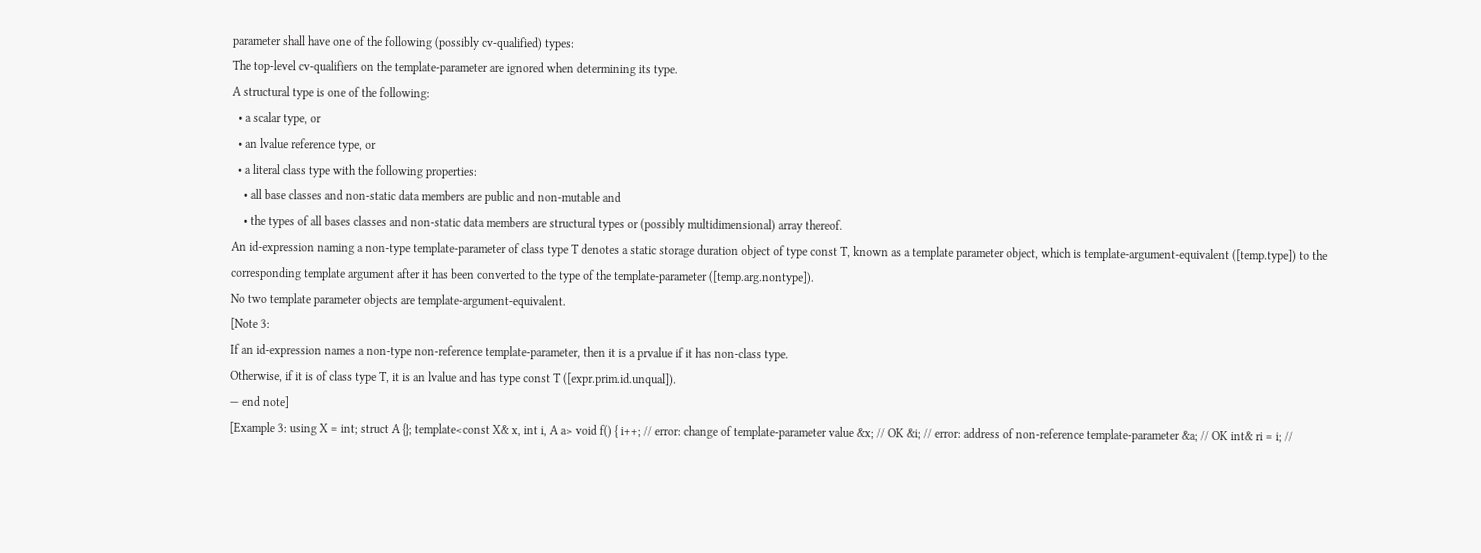parameter shall have one of the following (possibly cv-qualified) types:
The top-level cv-qualifiers on the template-parameter are ignored when determining its type.
A structural type is one of the following:
  • a scalar type, or
  • an lvalue reference type, or
  • a literal class type with the following properties:
    • all base classes and non-static data members are public and non-mutable and
    • the types of all bases classes and non-static data members are structural types or (possibly multidimensional) array thereof.
An id-expression naming a non-type template-parameter of class type T denotes a static storage duration object of type const T, known as a template parameter object, which is template-argument-equivalent ([temp.type]) to the corresponding template argument after it has been converted to the type of the template-parameter ([temp.arg.nontype]).
No two template parameter objects are template-argument-equivalent.
[Note 3:
If an id-expression names a non-type non-reference template-parameter, then it is a prvalue if it has non-class type.
Otherwise, if it is of class type T, it is an lvalue and has type const T ([expr.prim.id.unqual]).
— end note]
[Example 3: using X = int; struct A {}; template<const X& x, int i, A a> void f() { i++; // error: change of template-parameter value &x; // OK &i; // error: address of non-reference template-parameter &a; // OK int& ri = i; //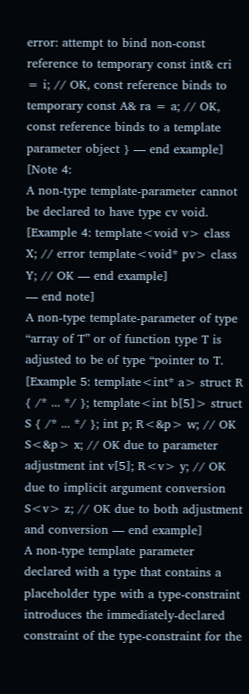error: attempt to bind non-const reference to temporary const int& cri = i; // OK, const reference binds to temporary const A& ra = a; // OK, const reference binds to a template parameter object } — end example]
[Note 4:
A non-type template-parameter cannot be declared to have type cv void.
[Example 4: template<void v> class X; // error template<void* pv> class Y; // OK — end example]
— end note]
A non-type template-parameter of type “array of T” or of function type T is adjusted to be of type “pointer to T.
[Example 5: template<int* a> struct R { /* ... */ }; template<int b[5]> struct S { /* ... */ }; int p; R<&p> w; // OK S<&p> x; // OK due to parameter adjustment int v[5]; R<v> y; // OK due to implicit argument conversion S<v> z; // OK due to both adjustment and conversion — end example]
A non-type template parameter declared with a type that contains a placeholder type with a type-constraint introduces the immediately-declared constraint of the type-constraint for the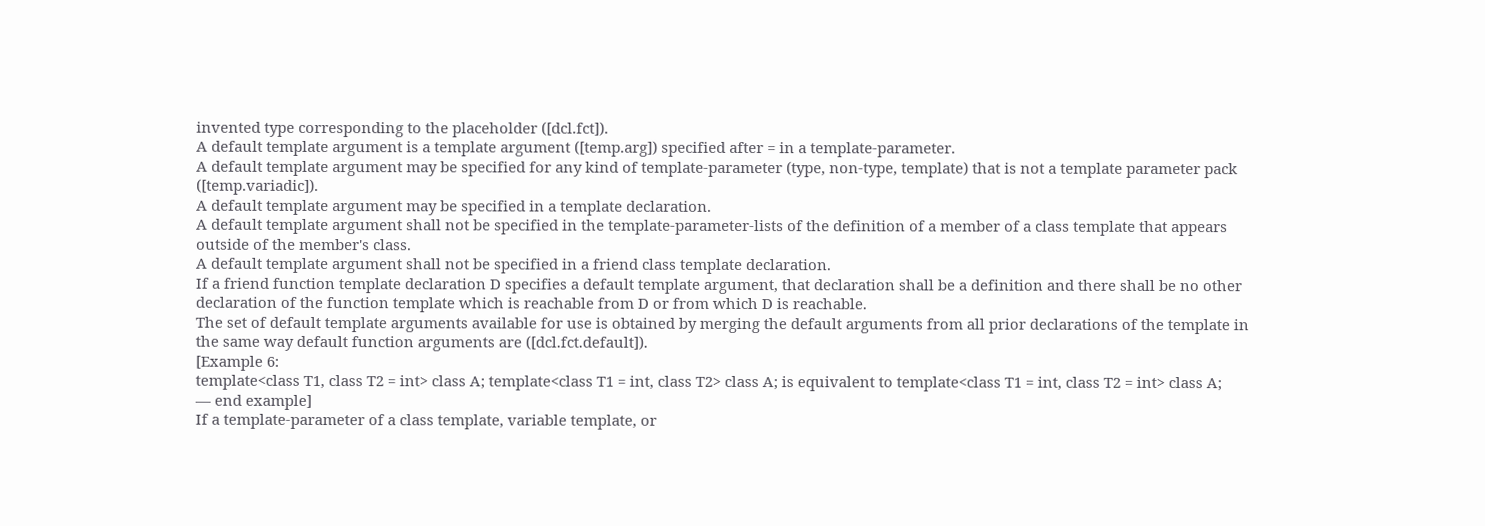invented type corresponding to the placeholder ([dcl.fct]).
A default template argument is a template argument ([temp.arg]) specified after = in a template-parameter.
A default template argument may be specified for any kind of template-parameter (type, non-type, template) that is not a template parameter pack ([temp.variadic]).
A default template argument may be specified in a template declaration.
A default template argument shall not be specified in the template-parameter-lists of the definition of a member of a class template that appears outside of the member's class.
A default template argument shall not be specified in a friend class template declaration.
If a friend function template declaration D specifies a default template argument, that declaration shall be a definition and there shall be no other declaration of the function template which is reachable from D or from which D is reachable.
The set of default template arguments available for use is obtained by merging the default arguments from all prior declarations of the template in the same way default function arguments are ([dcl.fct.default]).
[Example 6:
template<class T1, class T2 = int> class A; template<class T1 = int, class T2> class A; is equivalent to template<class T1 = int, class T2 = int> class A;
— end example]
If a template-parameter of a class template, variable template, or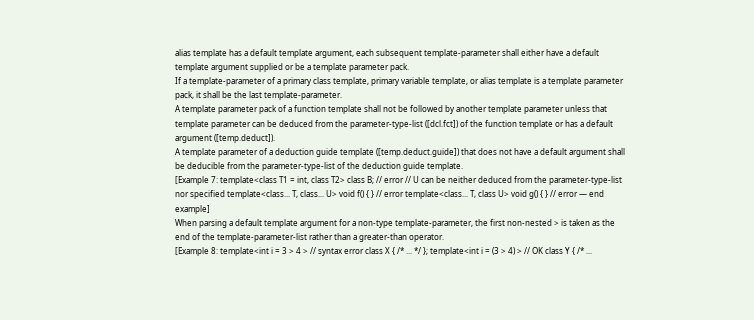alias template has a default template argument, each subsequent template-parameter shall either have a default template argument supplied or be a template parameter pack.
If a template-parameter of a primary class template, primary variable template, or alias template is a template parameter pack, it shall be the last template-parameter.
A template parameter pack of a function template shall not be followed by another template parameter unless that template parameter can be deduced from the parameter-type-list ([dcl.fct]) of the function template or has a default argument ([temp.deduct]).
A template parameter of a deduction guide template ([temp.deduct.guide]) that does not have a default argument shall be deducible from the parameter-type-list of the deduction guide template.
[Example 7: template<class T1 = int, class T2> class B; // error // U can be neither deduced from the parameter-type-list nor specified template<class... T, class... U> void f() { } // error template<class... T, class U> void g() { } // error — end example]
When parsing a default template argument for a non-type template-parameter, the first non-nested > is taken as the end of the template-parameter-list rather than a greater-than operator.
[Example 8: template<int i = 3 > 4 > // syntax error class X { /* ... */ }; template<int i = (3 > 4) > // OK class Y { /* ...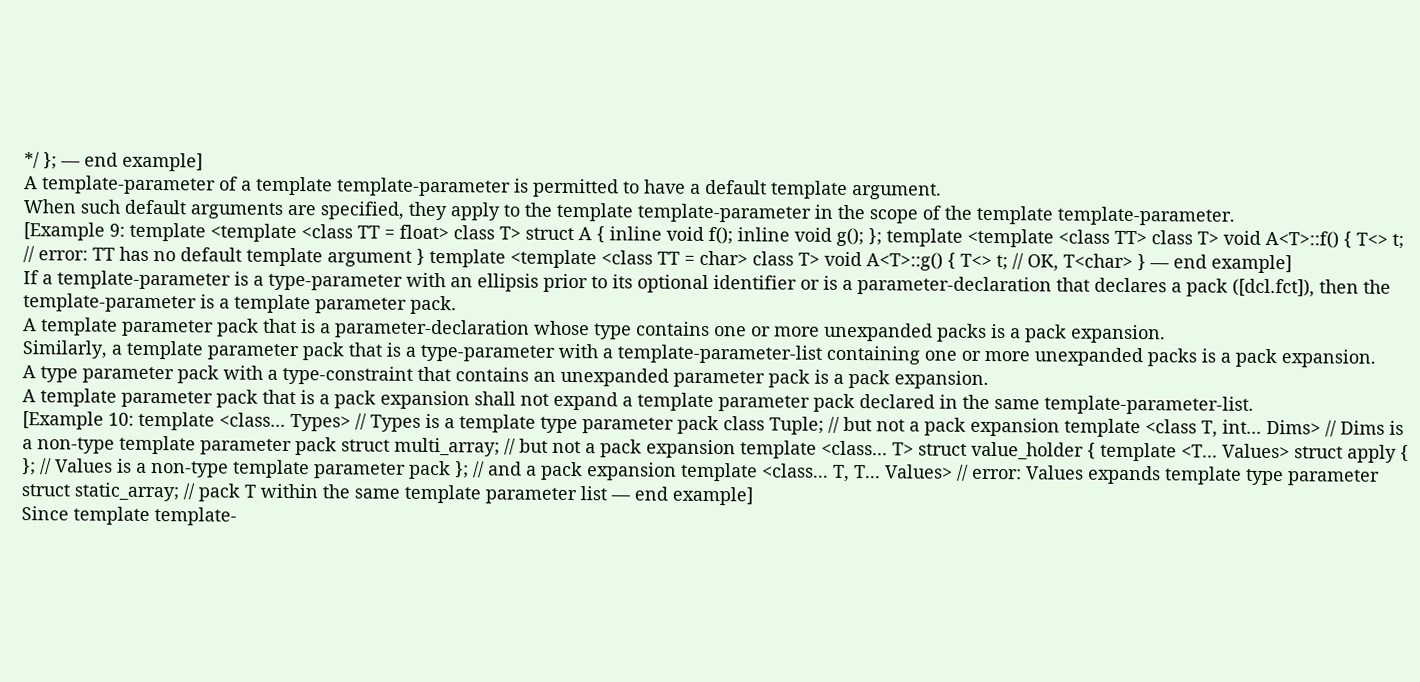*/ }; — end example]
A template-parameter of a template template-parameter is permitted to have a default template argument.
When such default arguments are specified, they apply to the template template-parameter in the scope of the template template-parameter.
[Example 9: template <template <class TT = float> class T> struct A { inline void f(); inline void g(); }; template <template <class TT> class T> void A<T>::f() { T<> t; // error: TT has no default template argument } template <template <class TT = char> class T> void A<T>::g() { T<> t; // OK, T<char> } — end example]
If a template-parameter is a type-parameter with an ellipsis prior to its optional identifier or is a parameter-declaration that declares a pack ([dcl.fct]), then the template-parameter is a template parameter pack.
A template parameter pack that is a parameter-declaration whose type contains one or more unexpanded packs is a pack expansion.
Similarly, a template parameter pack that is a type-parameter with a template-parameter-list containing one or more unexpanded packs is a pack expansion.
A type parameter pack with a type-constraint that contains an unexpanded parameter pack is a pack expansion.
A template parameter pack that is a pack expansion shall not expand a template parameter pack declared in the same template-parameter-list.
[Example 10: template <class... Types> // Types is a template type parameter pack class Tuple; // but not a pack expansion template <class T, int... Dims> // Dims is a non-type template parameter pack struct multi_array; // but not a pack expansion template <class... T> struct value_holder { template <T... Values> struct apply { }; // Values is a non-type template parameter pack }; // and a pack expansion template <class... T, T... Values> // error: Values expands template type parameter struct static_array; // pack T within the same template parameter list — end example]
Since template template-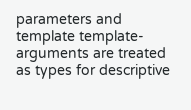parameters and template template-arguments are treated as types for descriptive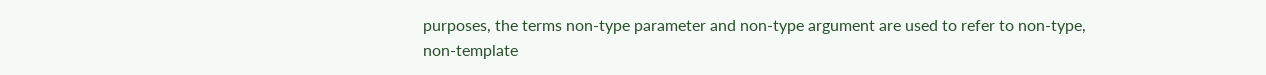purposes, the terms non-type parameter and non-type argument are used to refer to non-type, non-template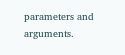parameters and arguments.